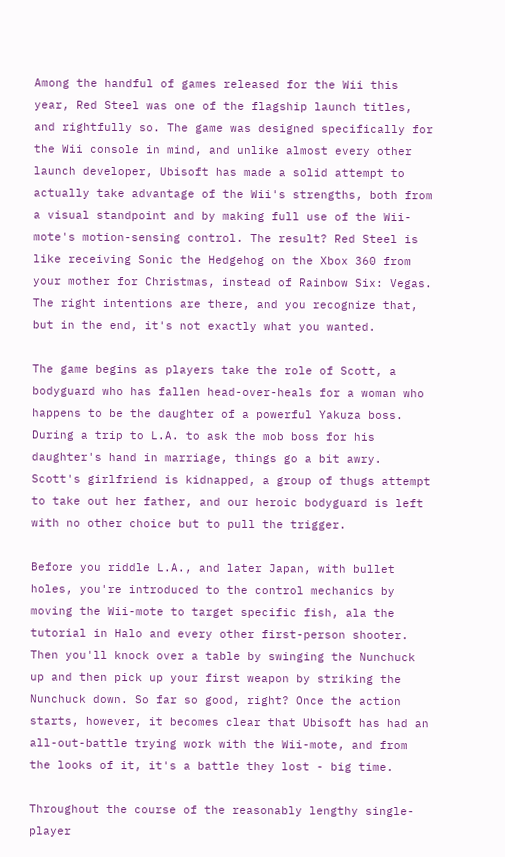Among the handful of games released for the Wii this year, Red Steel was one of the flagship launch titles, and rightfully so. The game was designed specifically for the Wii console in mind, and unlike almost every other launch developer, Ubisoft has made a solid attempt to actually take advantage of the Wii's strengths, both from a visual standpoint and by making full use of the Wii-mote's motion-sensing control. The result? Red Steel is like receiving Sonic the Hedgehog on the Xbox 360 from your mother for Christmas, instead of Rainbow Six: Vegas. The right intentions are there, and you recognize that, but in the end, it's not exactly what you wanted.

The game begins as players take the role of Scott, a bodyguard who has fallen head-over-heals for a woman who happens to be the daughter of a powerful Yakuza boss. During a trip to L.A. to ask the mob boss for his daughter's hand in marriage, things go a bit awry. Scott's girlfriend is kidnapped, a group of thugs attempt to take out her father, and our heroic bodyguard is left with no other choice but to pull the trigger.

Before you riddle L.A., and later Japan, with bullet holes, you're introduced to the control mechanics by moving the Wii-mote to target specific fish, ala the tutorial in Halo and every other first-person shooter. Then you'll knock over a table by swinging the Nunchuck up and then pick up your first weapon by striking the Nunchuck down. So far so good, right? Once the action starts, however, it becomes clear that Ubisoft has had an all-out-battle trying work with the Wii-mote, and from the looks of it, it's a battle they lost - big time.

Throughout the course of the reasonably lengthy single-player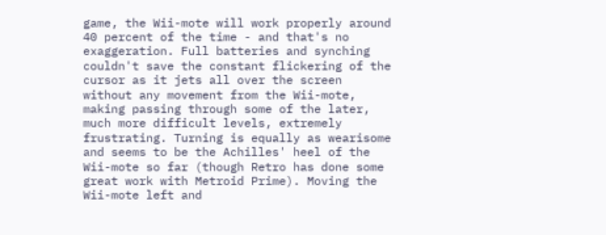game, the Wii-mote will work properly around 40 percent of the time - and that's no exaggeration. Full batteries and synching couldn't save the constant flickering of the cursor as it jets all over the screen without any movement from the Wii-mote, making passing through some of the later, much more difficult levels, extremely frustrating. Turning is equally as wearisome and seems to be the Achilles' heel of the Wii-mote so far (though Retro has done some great work with Metroid Prime). Moving the Wii-mote left and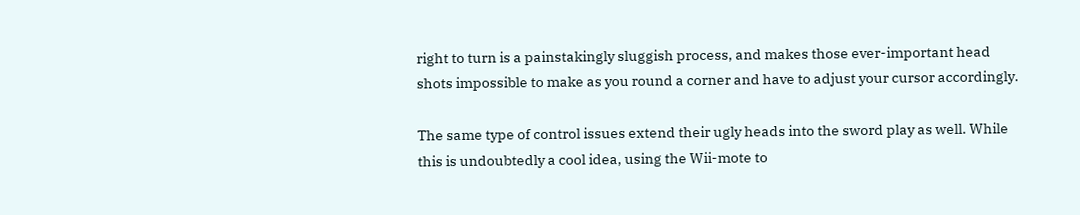right to turn is a painstakingly sluggish process, and makes those ever-important head shots impossible to make as you round a corner and have to adjust your cursor accordingly.

The same type of control issues extend their ugly heads into the sword play as well. While this is undoubtedly a cool idea, using the Wii-mote to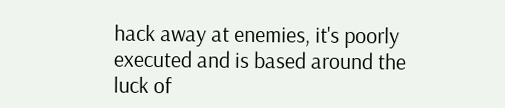hack away at enemies, it's poorly executed and is based around the luck of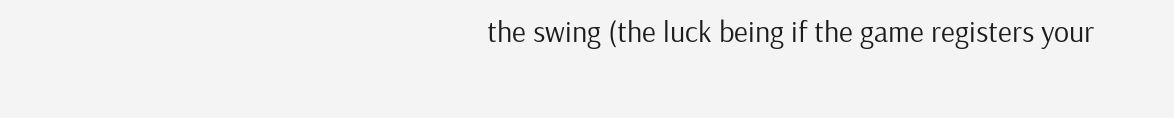the swing (the luck being if the game registers your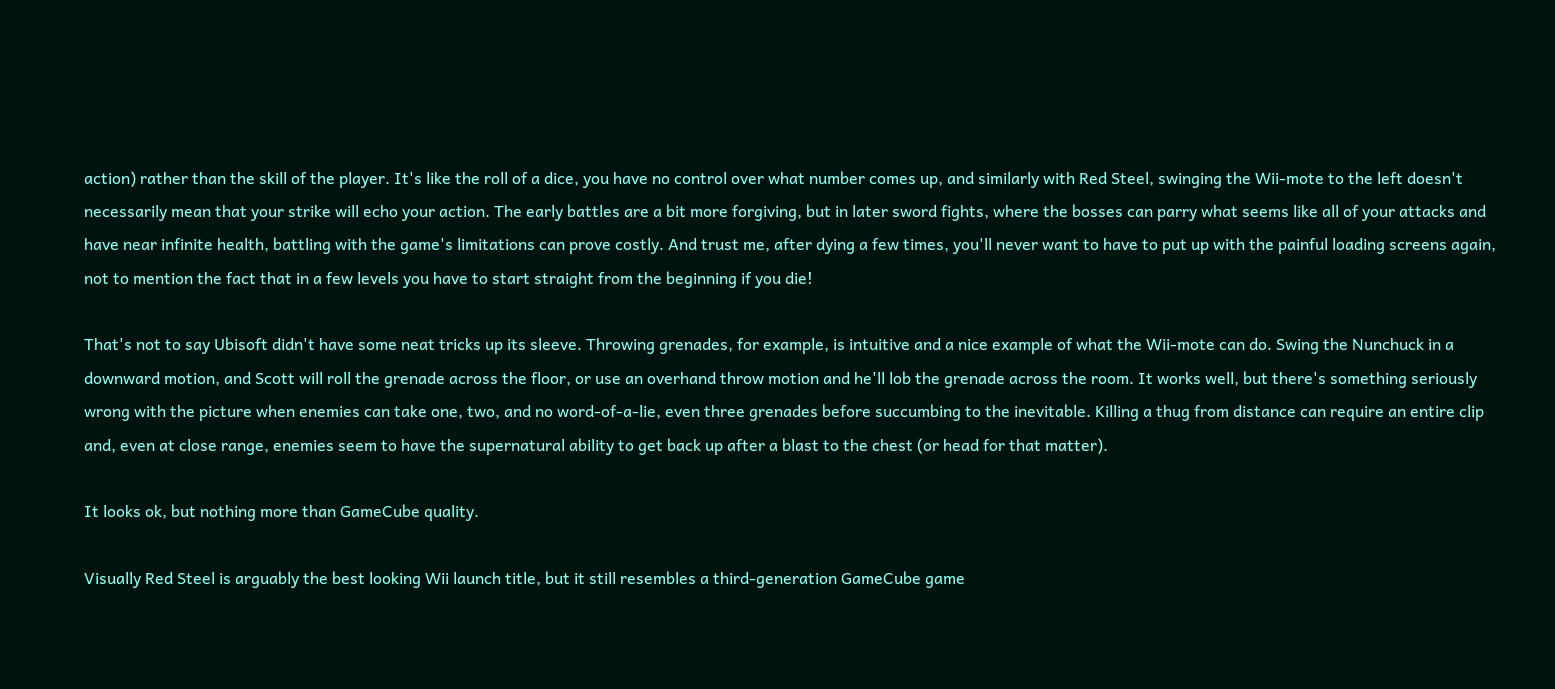action) rather than the skill of the player. It's like the roll of a dice, you have no control over what number comes up, and similarly with Red Steel, swinging the Wii-mote to the left doesn't necessarily mean that your strike will echo your action. The early battles are a bit more forgiving, but in later sword fights, where the bosses can parry what seems like all of your attacks and have near infinite health, battling with the game's limitations can prove costly. And trust me, after dying a few times, you'll never want to have to put up with the painful loading screens again, not to mention the fact that in a few levels you have to start straight from the beginning if you die!

That's not to say Ubisoft didn't have some neat tricks up its sleeve. Throwing grenades, for example, is intuitive and a nice example of what the Wii-mote can do. Swing the Nunchuck in a downward motion, and Scott will roll the grenade across the floor, or use an overhand throw motion and he'll lob the grenade across the room. It works well, but there's something seriously wrong with the picture when enemies can take one, two, and no word-of-a-lie, even three grenades before succumbing to the inevitable. Killing a thug from distance can require an entire clip and, even at close range, enemies seem to have the supernatural ability to get back up after a blast to the chest (or head for that matter).

It looks ok, but nothing more than GameCube quality.

Visually Red Steel is arguably the best looking Wii launch title, but it still resembles a third-generation GameCube game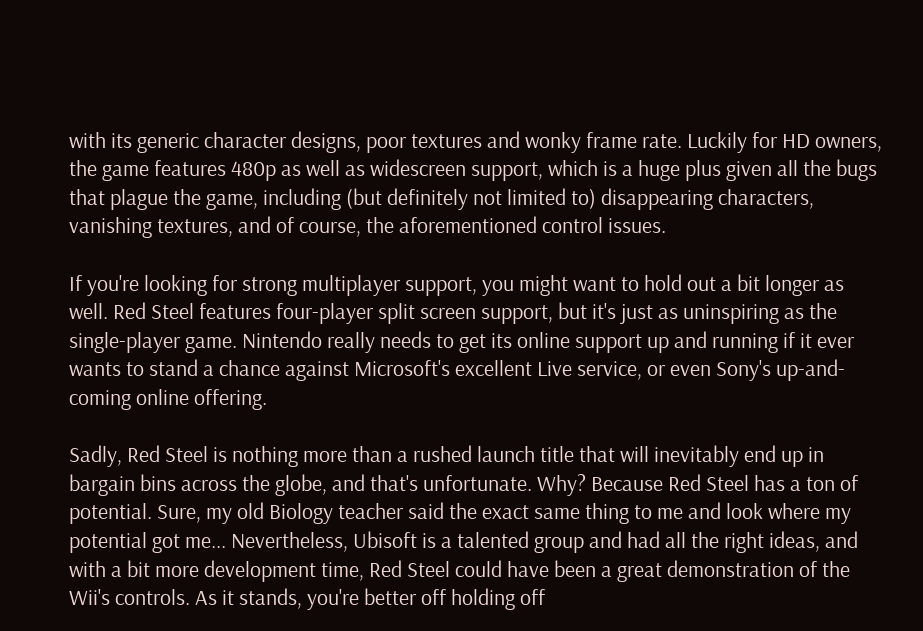with its generic character designs, poor textures and wonky frame rate. Luckily for HD owners, the game features 480p as well as widescreen support, which is a huge plus given all the bugs that plague the game, including (but definitely not limited to) disappearing characters, vanishing textures, and of course, the aforementioned control issues.

If you're looking for strong multiplayer support, you might want to hold out a bit longer as well. Red Steel features four-player split screen support, but it's just as uninspiring as the single-player game. Nintendo really needs to get its online support up and running if it ever wants to stand a chance against Microsoft's excellent Live service, or even Sony's up-and-coming online offering.

Sadly, Red Steel is nothing more than a rushed launch title that will inevitably end up in bargain bins across the globe, and that's unfortunate. Why? Because Red Steel has a ton of potential. Sure, my old Biology teacher said the exact same thing to me and look where my potential got me... Nevertheless, Ubisoft is a talented group and had all the right ideas, and with a bit more development time, Red Steel could have been a great demonstration of the Wii's controls. As it stands, you're better off holding off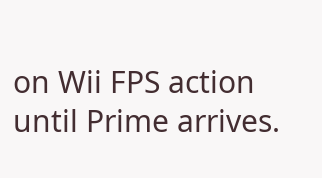on Wii FPS action until Prime arrives.